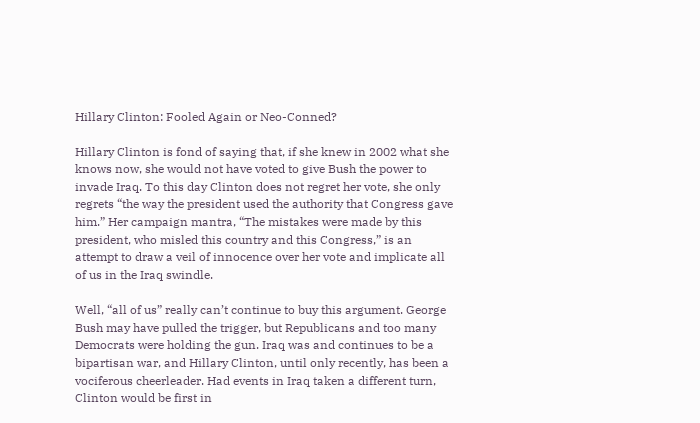Hillary Clinton: Fooled Again or Neo-Conned?

Hillary Clinton is fond of saying that, if she knew in 2002 what she knows now, she would not have voted to give Bush the power to invade Iraq. To this day Clinton does not regret her vote, she only regrets “the way the president used the authority that Congress gave him.” Her campaign mantra, “The mistakes were made by this president, who misled this country and this Congress,” is an attempt to draw a veil of innocence over her vote and implicate all of us in the Iraq swindle.

Well, “all of us” really can’t continue to buy this argument. George Bush may have pulled the trigger, but Republicans and too many Democrats were holding the gun. Iraq was and continues to be a bipartisan war, and Hillary Clinton, until only recently, has been a vociferous cheerleader. Had events in Iraq taken a different turn, Clinton would be first in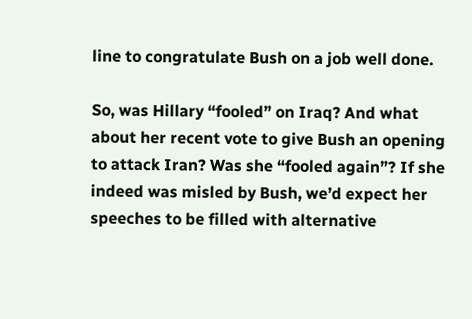line to congratulate Bush on a job well done.

So, was Hillary “fooled” on Iraq? And what about her recent vote to give Bush an opening to attack Iran? Was she “fooled again”? If she indeed was misled by Bush, we’d expect her speeches to be filled with alternative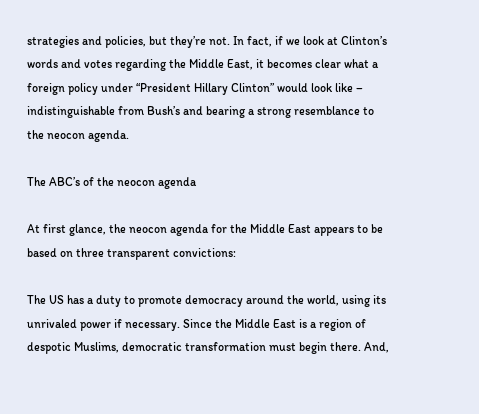strategies and policies, but they’re not. In fact, if we look at Clinton’s words and votes regarding the Middle East, it becomes clear what a foreign policy under “President Hillary Clinton” would look like – indistinguishable from Bush’s and bearing a strong resemblance to the neocon agenda.

The ABC’s of the neocon agenda

At first glance, the neocon agenda for the Middle East appears to be based on three transparent convictions:

The US has a duty to promote democracy around the world, using its unrivaled power if necessary. Since the Middle East is a region of despotic Muslims, democratic transformation must begin there. And,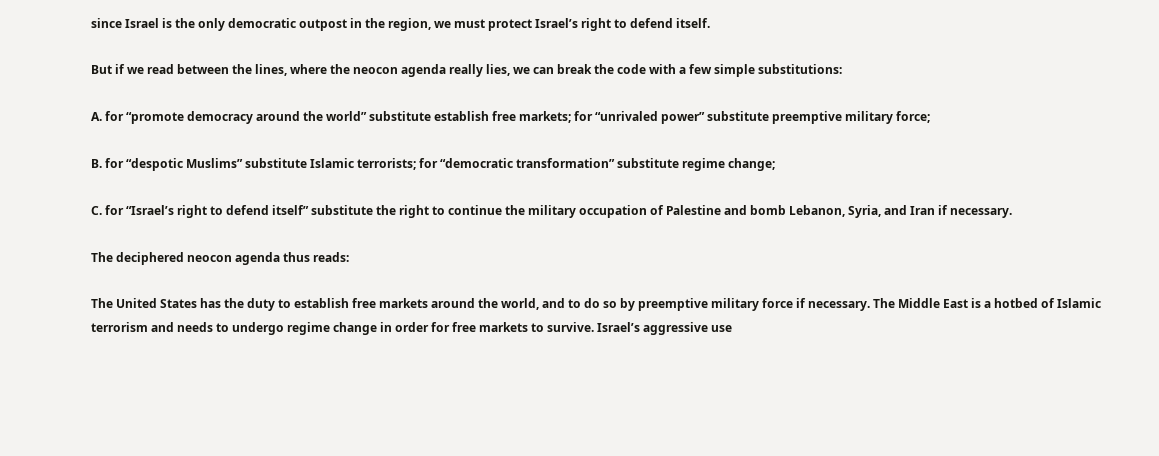since Israel is the only democratic outpost in the region, we must protect Israel’s right to defend itself.

But if we read between the lines, where the neocon agenda really lies, we can break the code with a few simple substitutions:

A. for “promote democracy around the world” substitute establish free markets; for “unrivaled power” substitute preemptive military force;

B. for “despotic Muslims” substitute Islamic terrorists; for “democratic transformation” substitute regime change;

C. for “Israel’s right to defend itself” substitute the right to continue the military occupation of Palestine and bomb Lebanon, Syria, and Iran if necessary.

The deciphered neocon agenda thus reads:

The United States has the duty to establish free markets around the world, and to do so by preemptive military force if necessary. The Middle East is a hotbed of Islamic terrorism and needs to undergo regime change in order for free markets to survive. Israel’s aggressive use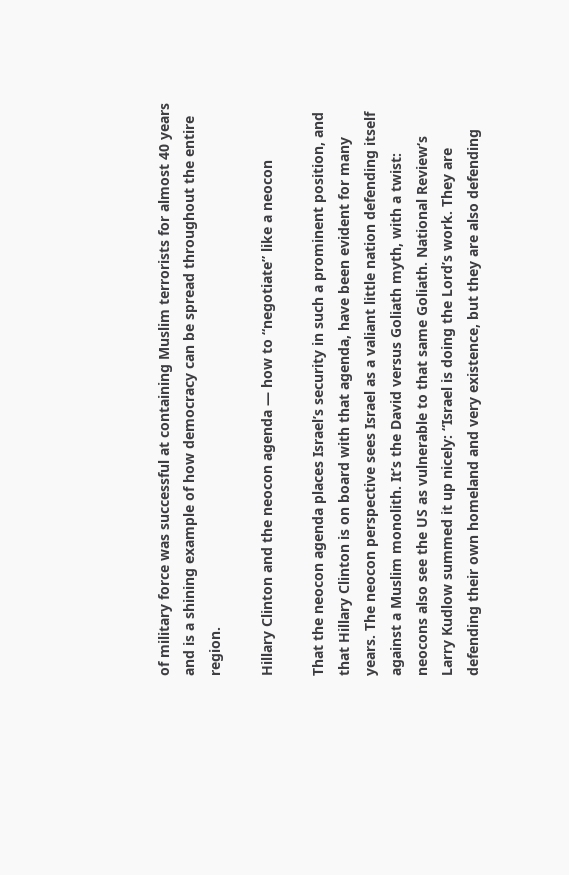of military force was successful at containing Muslim terrorists for almost 40 years and is a shining example of how democracy can be spread throughout the entire region.

Hillary Clinton and the neocon agenda — how to “negotiate” like a neocon

That the neocon agenda places Israel’s security in such a prominent position, and that Hillary Clinton is on board with that agenda, have been evident for many years. The neocon perspective sees Israel as a valiant little nation defending itself against a Muslim monolith. It’s the David versus Goliath myth, with a twist: neocons also see the US as vulnerable to that same Goliath. National Review‘s Larry Kudlow summed it up nicely: “Israel is doing the Lord’s work. They are defending their own homeland and very existence, but they are also defending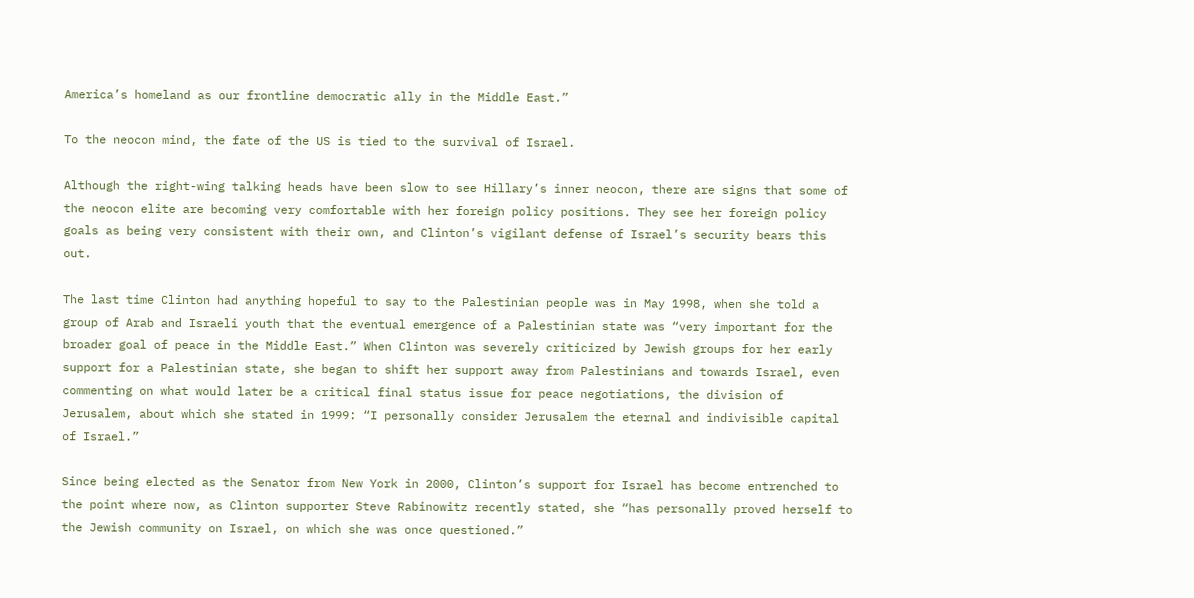America’s homeland as our frontline democratic ally in the Middle East.”

To the neocon mind, the fate of the US is tied to the survival of Israel.

Although the right-wing talking heads have been slow to see Hillary’s inner neocon, there are signs that some of the neocon elite are becoming very comfortable with her foreign policy positions. They see her foreign policy goals as being very consistent with their own, and Clinton’s vigilant defense of Israel’s security bears this out.

The last time Clinton had anything hopeful to say to the Palestinian people was in May 1998, when she told a group of Arab and Israeli youth that the eventual emergence of a Palestinian state was “very important for the broader goal of peace in the Middle East.” When Clinton was severely criticized by Jewish groups for her early support for a Palestinian state, she began to shift her support away from Palestinians and towards Israel, even commenting on what would later be a critical final status issue for peace negotiations, the division of Jerusalem, about which she stated in 1999: “I personally consider Jerusalem the eternal and indivisible capital of Israel.”

Since being elected as the Senator from New York in 2000, Clinton’s support for Israel has become entrenched to the point where now, as Clinton supporter Steve Rabinowitz recently stated, she “has personally proved herself to the Jewish community on Israel, on which she was once questioned.”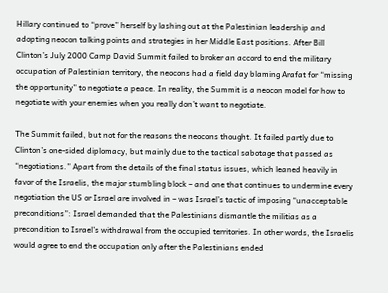Hillary continued to “prove” herself by lashing out at the Palestinian leadership and adopting neocon talking points and strategies in her Middle East positions. After Bill Clinton’s July 2000 Camp David Summit failed to broker an accord to end the military occupation of Palestinian territory, the neocons had a field day blaming Arafat for “missing the opportunity” to negotiate a peace. In reality, the Summit is a neocon model for how to negotiate with your enemies when you really don’t want to negotiate.

The Summit failed, but not for the reasons the neocons thought. It failed partly due to Clinton’s one-sided diplomacy, but mainly due to the tactical sabotage that passed as “negotiations.” Apart from the details of the final status issues, which leaned heavily in favor of the Israelis, the major stumbling block – and one that continues to undermine every negotiation the US or Israel are involved in – was Israel’s tactic of imposing “unacceptable preconditions”: Israel demanded that the Palestinians dismantle the militias as a precondition to Israel’s withdrawal from the occupied territories. In other words, the Israelis would agree to end the occupation only after the Palestinians ended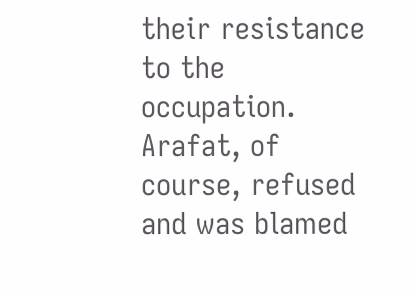their resistance to the occupation. Arafat, of course, refused and was blamed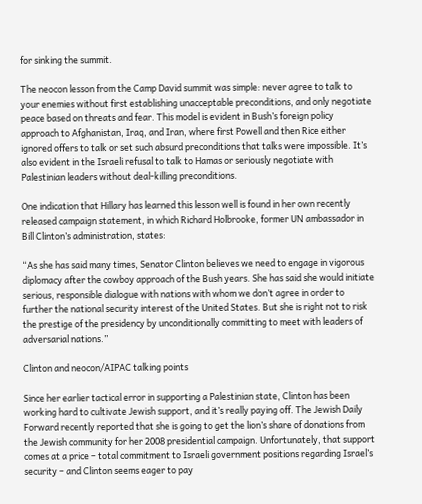for sinking the summit.

The neocon lesson from the Camp David summit was simple: never agree to talk to your enemies without first establishing unacceptable preconditions, and only negotiate peace based on threats and fear. This model is evident in Bush’s foreign policy approach to Afghanistan, Iraq, and Iran, where first Powell and then Rice either ignored offers to talk or set such absurd preconditions that talks were impossible. It’s also evident in the Israeli refusal to talk to Hamas or seriously negotiate with Palestinian leaders without deal-killing preconditions.

One indication that Hillary has learned this lesson well is found in her own recently released campaign statement, in which Richard Holbrooke, former UN ambassador in Bill Clinton’s administration, states:

“As she has said many times, Senator Clinton believes we need to engage in vigorous diplomacy after the cowboy approach of the Bush years. She has said she would initiate serious, responsible dialogue with nations with whom we don’t agree in order to further the national security interest of the United States. But she is right not to risk the prestige of the presidency by unconditionally committing to meet with leaders of adversarial nations.”

Clinton and neocon/AIPAC talking points

Since her earlier tactical error in supporting a Palestinian state, Clinton has been working hard to cultivate Jewish support, and it’s really paying off. The Jewish Daily Forward recently reported that she is going to get the lion’s share of donations from the Jewish community for her 2008 presidential campaign. Unfortunately, that support comes at a price – total commitment to Israeli government positions regarding Israel’s security – and Clinton seems eager to pay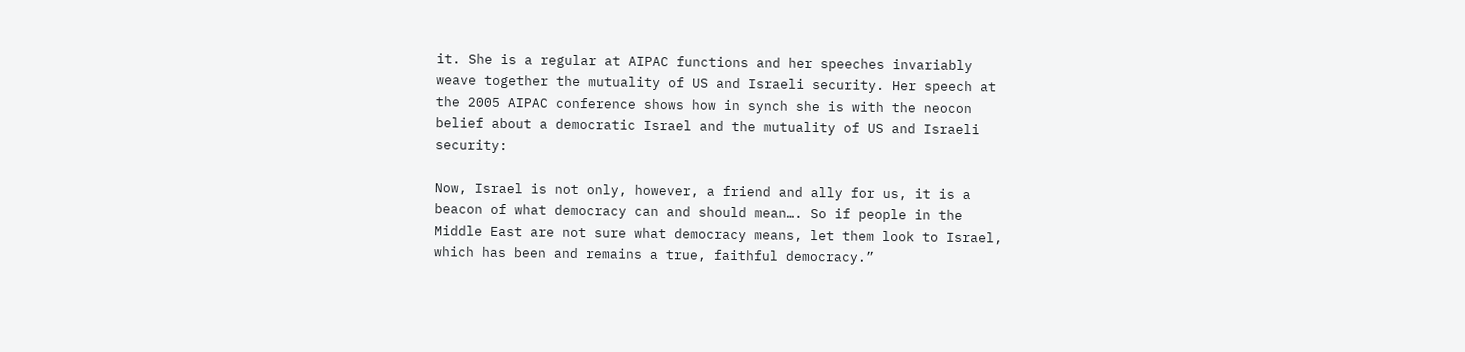it. She is a regular at AIPAC functions and her speeches invariably weave together the mutuality of US and Israeli security. Her speech at the 2005 AIPAC conference shows how in synch she is with the neocon belief about a democratic Israel and the mutuality of US and Israeli security:

Now, Israel is not only, however, a friend and ally for us, it is a beacon of what democracy can and should mean…. So if people in the Middle East are not sure what democracy means, let them look to Israel, which has been and remains a true, faithful democracy.”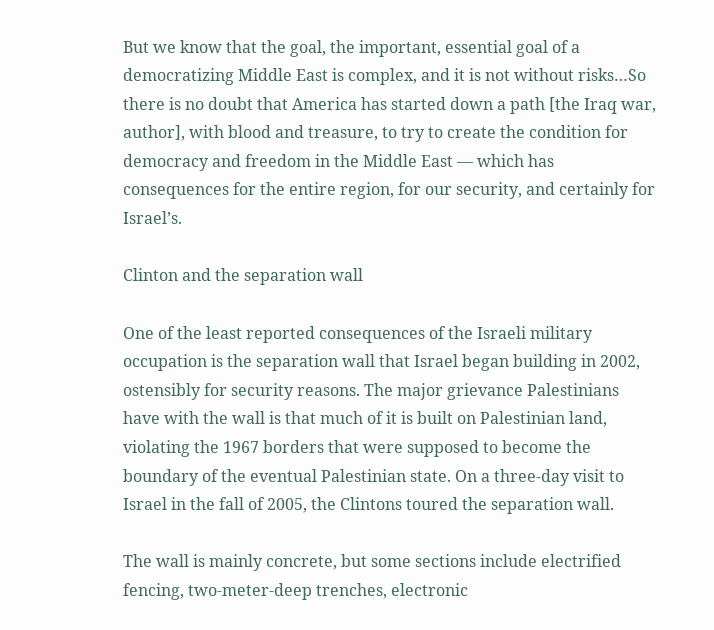But we know that the goal, the important, essential goal of a democratizing Middle East is complex, and it is not without risks…So there is no doubt that America has started down a path [the Iraq war, author], with blood and treasure, to try to create the condition for democracy and freedom in the Middle East — which has consequences for the entire region, for our security, and certainly for Israel’s.

Clinton and the separation wall

One of the least reported consequences of the Israeli military occupation is the separation wall that Israel began building in 2002, ostensibly for security reasons. The major grievance Palestinians have with the wall is that much of it is built on Palestinian land, violating the 1967 borders that were supposed to become the boundary of the eventual Palestinian state. On a three-day visit to Israel in the fall of 2005, the Clintons toured the separation wall.

The wall is mainly concrete, but some sections include electrified fencing, two-meter-deep trenches, electronic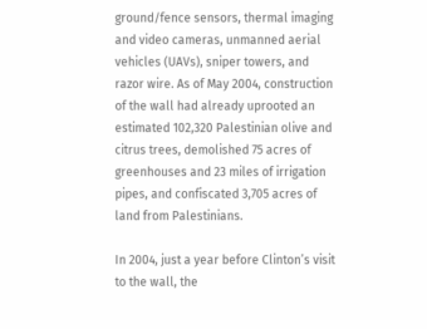ground/fence sensors, thermal imaging and video cameras, unmanned aerial vehicles (UAVs), sniper towers, and razor wire. As of May 2004, construction of the wall had already uprooted an estimated 102,320 Palestinian olive and citrus trees, demolished 75 acres of greenhouses and 23 miles of irrigation pipes, and confiscated 3,705 acres of land from Palestinians.

In 2004, just a year before Clinton’s visit to the wall, the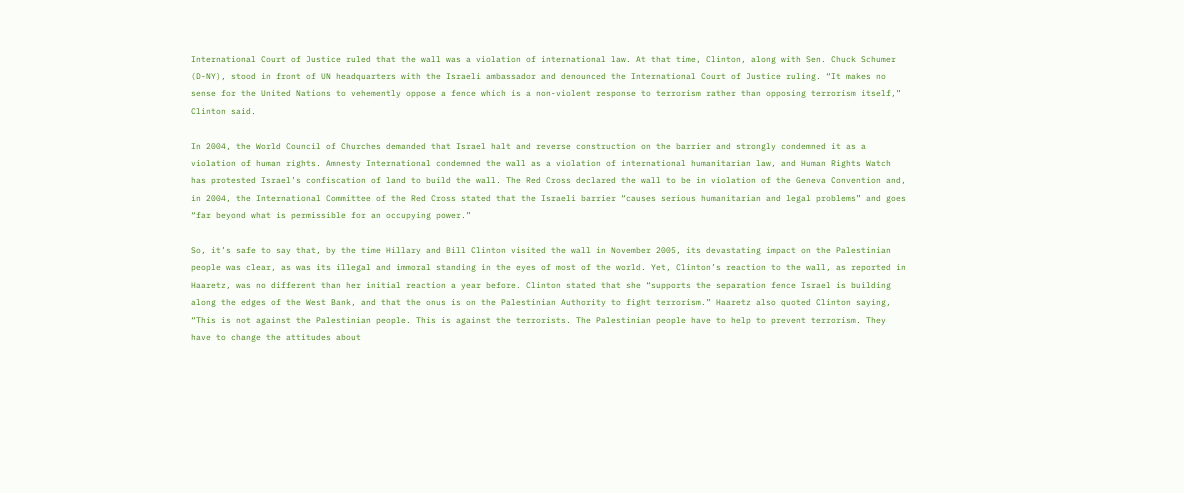International Court of Justice ruled that the wall was a violation of international law. At that time, Clinton, along with Sen. Chuck Schumer (D-NY), stood in front of UN headquarters with the Israeli ambassador and denounced the International Court of Justice ruling. “It makes no sense for the United Nations to vehemently oppose a fence which is a non-violent response to terrorism rather than opposing terrorism itself,” Clinton said.

In 2004, the World Council of Churches demanded that Israel halt and reverse construction on the barrier and strongly condemned it as a violation of human rights. Amnesty International condemned the wall as a violation of international humanitarian law, and Human Rights Watch has protested Israel’s confiscation of land to build the wall. The Red Cross declared the wall to be in violation of the Geneva Convention and, in 2004, the International Committee of the Red Cross stated that the Israeli barrier “causes serious humanitarian and legal problems” and goes “far beyond what is permissible for an occupying power.”

So, it’s safe to say that, by the time Hillary and Bill Clinton visited the wall in November 2005, its devastating impact on the Palestinian people was clear, as was its illegal and immoral standing in the eyes of most of the world. Yet, Clinton’s reaction to the wall, as reported in Haaretz, was no different than her initial reaction a year before. Clinton stated that she “supports the separation fence Israel is building along the edges of the West Bank, and that the onus is on the Palestinian Authority to fight terrorism.” Haaretz also quoted Clinton saying, “This is not against the Palestinian people. This is against the terrorists. The Palestinian people have to help to prevent terrorism. They have to change the attitudes about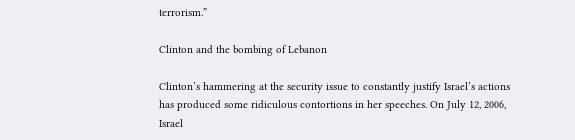terrorism.”

Clinton and the bombing of Lebanon

Clinton’s hammering at the security issue to constantly justify Israel’s actions has produced some ridiculous contortions in her speeches. On July 12, 2006, Israel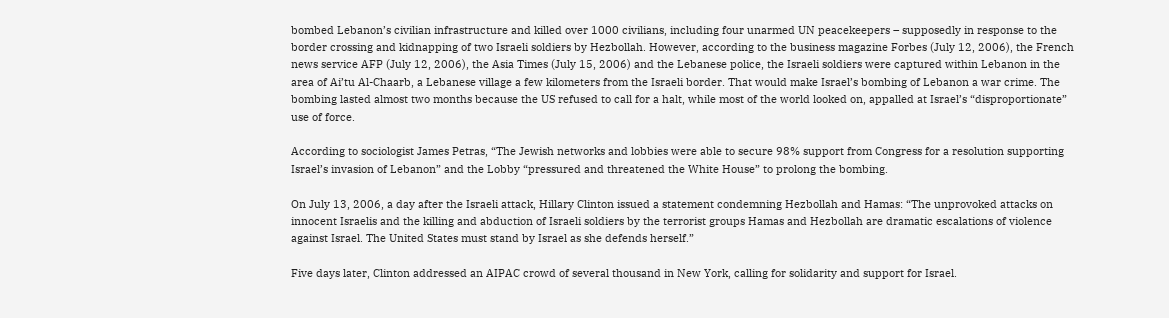bombed Lebanon’s civilian infrastructure and killed over 1000 civilians, including four unarmed UN peacekeepers – supposedly in response to the border crossing and kidnapping of two Israeli soldiers by Hezbollah. However, according to the business magazine Forbes (July 12, 2006), the French news service AFP (July 12, 2006), the Asia Times (July 15, 2006) and the Lebanese police, the Israeli soldiers were captured within Lebanon in the area of Ai’tu Al-Chaarb, a Lebanese village a few kilometers from the Israeli border. That would make Israel’s bombing of Lebanon a war crime. The bombing lasted almost two months because the US refused to call for a halt, while most of the world looked on, appalled at Israel’s “disproportionate” use of force.

According to sociologist James Petras, “The Jewish networks and lobbies were able to secure 98% support from Congress for a resolution supporting Israel’s invasion of Lebanon” and the Lobby “pressured and threatened the White House” to prolong the bombing.

On July 13, 2006, a day after the Israeli attack, Hillary Clinton issued a statement condemning Hezbollah and Hamas: “The unprovoked attacks on innocent Israelis and the killing and abduction of Israeli soldiers by the terrorist groups Hamas and Hezbollah are dramatic escalations of violence against Israel. The United States must stand by Israel as she defends herself.”

Five days later, Clinton addressed an AIPAC crowd of several thousand in New York, calling for solidarity and support for Israel.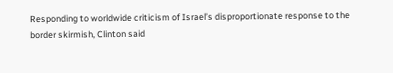Responding to worldwide criticism of Israel’s disproportionate response to the border skirmish, Clinton said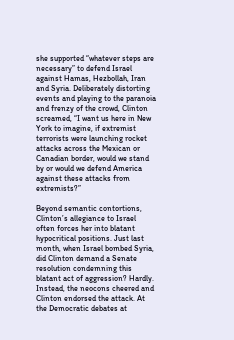she supported “whatever steps are necessary” to defend Israel against Hamas, Hezbollah, Iran and Syria. Deliberately distorting events and playing to the paranoia and frenzy of the crowd, Clinton screamed, “I want us here in New York to imagine, if extremist terrorists were launching rocket attacks across the Mexican or Canadian border, would we stand by or would we defend America against these attacks from extremists?”

Beyond semantic contortions, Clinton’s allegiance to Israel often forces her into blatant hypocritical positions. Just last month, when Israel bombed Syria, did Clinton demand a Senate resolution condemning this blatant act of aggression? Hardly. Instead, the neocons cheered and Clinton endorsed the attack. At the Democratic debates at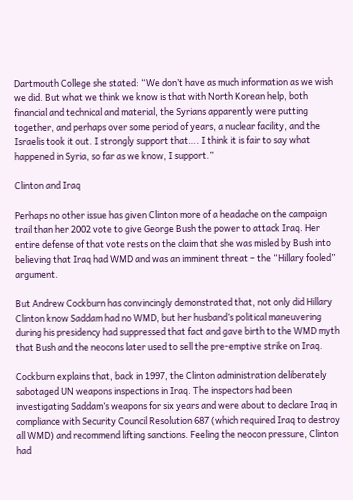Dartmouth College she stated: “We don’t have as much information as we wish we did. But what we think we know is that with North Korean help, both financial and technical and material, the Syrians apparently were putting together, and perhaps over some period of years, a nuclear facility, and the Israelis took it out. I strongly support that…. I think it is fair to say what happened in Syria, so far as we know, I support.”

Clinton and Iraq

Perhaps no other issue has given Clinton more of a headache on the campaign trail than her 2002 vote to give George Bush the power to attack Iraq. Her entire defense of that vote rests on the claim that she was misled by Bush into believing that Iraq had WMD and was an imminent threat – the “Hillary fooled” argument.

But Andrew Cockburn has convincingly demonstrated that, not only did Hillary Clinton know Saddam had no WMD, but her husband’s political maneuvering during his presidency had suppressed that fact and gave birth to the WMD myth that Bush and the neocons later used to sell the pre-emptive strike on Iraq.

Cockburn explains that, back in 1997, the Clinton administration deliberately sabotaged UN weapons inspections in Iraq. The inspectors had been investigating Saddam’s weapons for six years and were about to declare Iraq in compliance with Security Council Resolution 687 (which required Iraq to destroy all WMD) and recommend lifting sanctions. Feeling the neocon pressure, Clinton had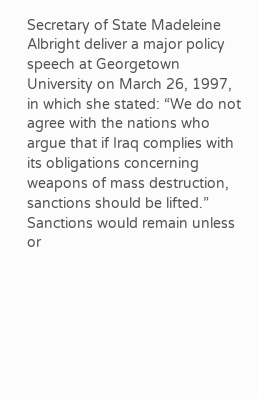Secretary of State Madeleine Albright deliver a major policy speech at Georgetown University on March 26, 1997, in which she stated: “We do not agree with the nations who argue that if Iraq complies with its obligations concerning weapons of mass destruction, sanctions should be lifted.” Sanctions would remain unless or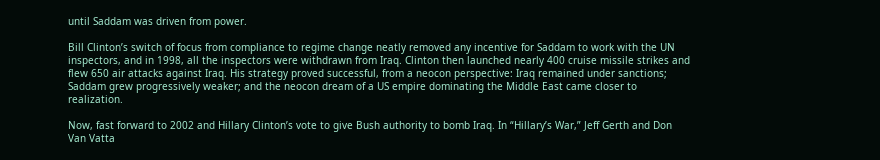until Saddam was driven from power.

Bill Clinton’s switch of focus from compliance to regime change neatly removed any incentive for Saddam to work with the UN inspectors, and in 1998, all the inspectors were withdrawn from Iraq. Clinton then launched nearly 400 cruise missile strikes and flew 650 air attacks against Iraq. His strategy proved successful, from a neocon perspective: Iraq remained under sanctions; Saddam grew progressively weaker; and the neocon dream of a US empire dominating the Middle East came closer to realization.

Now, fast forward to 2002 and Hillary Clinton’s vote to give Bush authority to bomb Iraq. In “Hillary’s War,” Jeff Gerth and Don Van Vatta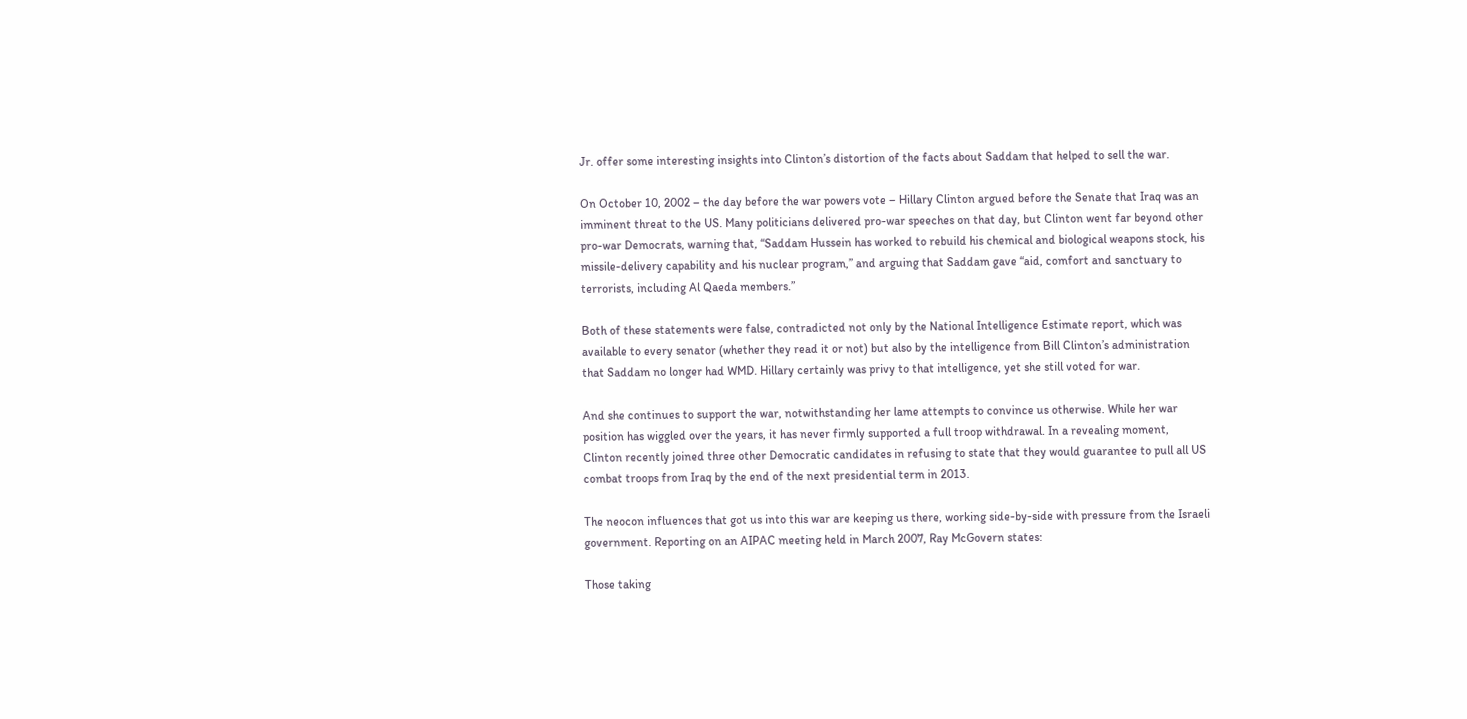Jr. offer some interesting insights into Clinton’s distortion of the facts about Saddam that helped to sell the war.

On October 10, 2002 – the day before the war powers vote – Hillary Clinton argued before the Senate that Iraq was an imminent threat to the US. Many politicians delivered pro-war speeches on that day, but Clinton went far beyond other pro-war Democrats, warning that, “Saddam Hussein has worked to rebuild his chemical and biological weapons stock, his missile-delivery capability and his nuclear program,” and arguing that Saddam gave “aid, comfort and sanctuary to terrorists, including Al Qaeda members.”

Both of these statements were false, contradicted not only by the National Intelligence Estimate report, which was available to every senator (whether they read it or not) but also by the intelligence from Bill Clinton’s administration that Saddam no longer had WMD. Hillary certainly was privy to that intelligence, yet she still voted for war.

And she continues to support the war, notwithstanding her lame attempts to convince us otherwise. While her war position has wiggled over the years, it has never firmly supported a full troop withdrawal. In a revealing moment, Clinton recently joined three other Democratic candidates in refusing to state that they would guarantee to pull all US combat troops from Iraq by the end of the next presidential term in 2013.

The neocon influences that got us into this war are keeping us there, working side-by-side with pressure from the Israeli government. Reporting on an AIPAC meeting held in March 2007, Ray McGovern states:

Those taking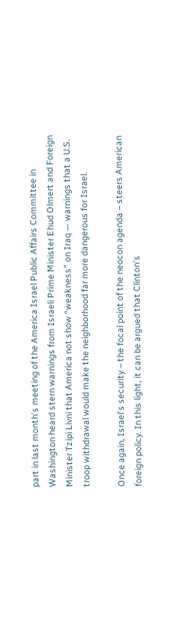part in last month’s meeting of the America Israel Public Affairs Committee in Washington heard stern warnings from Israeli Prime Minister Ehud Olmert and Foreign Minister Tzipi Livni that America not show “weakness” on Iraq — warnings that a U.S. troop withdrawal would make the neighborhood far more dangerous for Israel.

Once again, Israel’s security – the focal point of the neocon agenda – steers American foreign policy. In this light, it can be argued that Clinton’s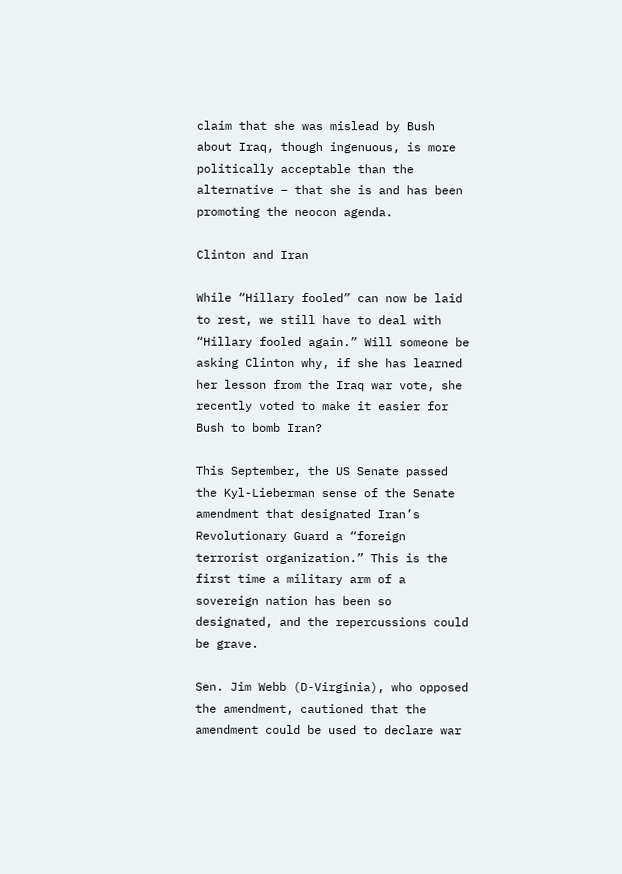claim that she was mislead by Bush about Iraq, though ingenuous, is more politically acceptable than the alternative – that she is and has been promoting the neocon agenda.

Clinton and Iran

While “Hillary fooled” can now be laid to rest, we still have to deal with “Hillary fooled again.” Will someone be asking Clinton why, if she has learned her lesson from the Iraq war vote, she recently voted to make it easier for Bush to bomb Iran?

This September, the US Senate passed the Kyl-Lieberman sense of the Senate amendment that designated Iran’s Revolutionary Guard a “foreign terrorist organization.” This is the first time a military arm of a sovereign nation has been so designated, and the repercussions could be grave.

Sen. Jim Webb (D-Virginia), who opposed the amendment, cautioned that the amendment could be used to declare war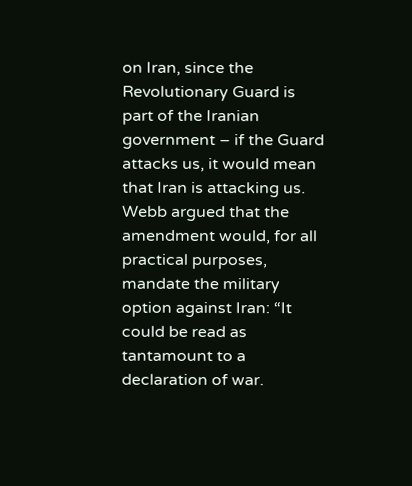on Iran, since the Revolutionary Guard is part of the Iranian government – if the Guard attacks us, it would mean that Iran is attacking us. Webb argued that the amendment would, for all practical purposes, mandate the military option against Iran: “It could be read as tantamount to a declaration of war.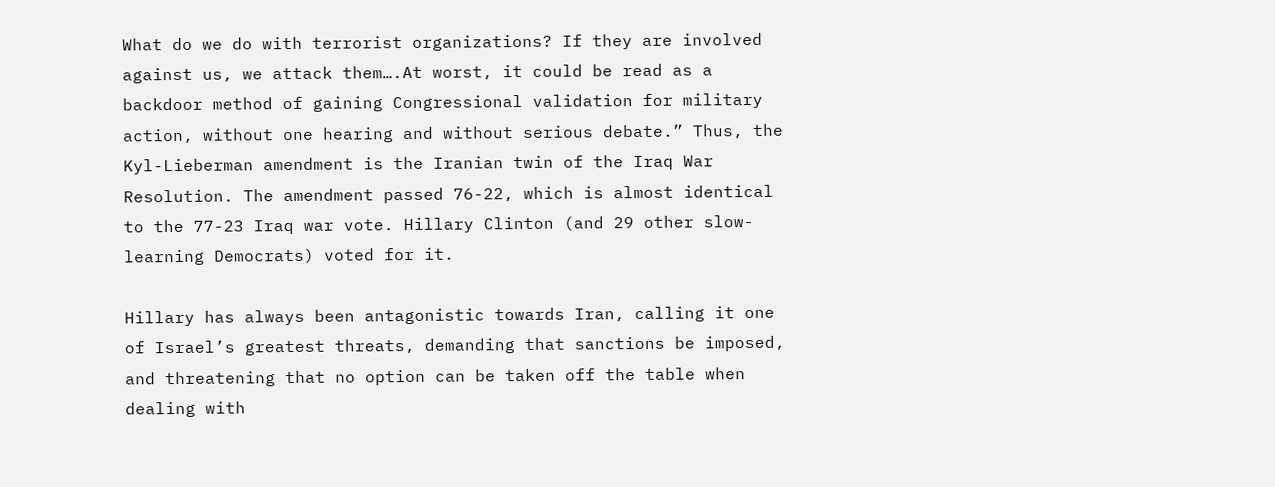What do we do with terrorist organizations? If they are involved against us, we attack them….At worst, it could be read as a backdoor method of gaining Congressional validation for military action, without one hearing and without serious debate.” Thus, the Kyl-Lieberman amendment is the Iranian twin of the Iraq War Resolution. The amendment passed 76-22, which is almost identical to the 77-23 Iraq war vote. Hillary Clinton (and 29 other slow-learning Democrats) voted for it.

Hillary has always been antagonistic towards Iran, calling it one of Israel’s greatest threats, demanding that sanctions be imposed, and threatening that no option can be taken off the table when dealing with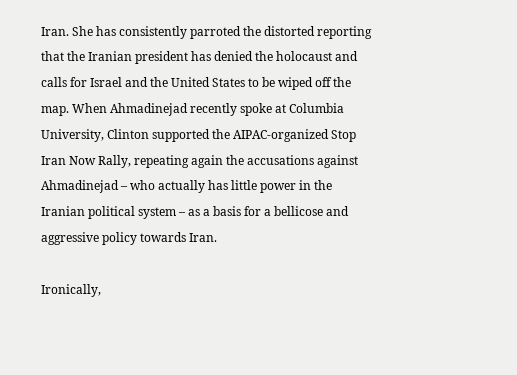Iran. She has consistently parroted the distorted reporting that the Iranian president has denied the holocaust and calls for Israel and the United States to be wiped off the map. When Ahmadinejad recently spoke at Columbia University, Clinton supported the AIPAC-organized Stop Iran Now Rally, repeating again the accusations against Ahmadinejad – who actually has little power in the Iranian political system – as a basis for a bellicose and aggressive policy towards Iran.

Ironically,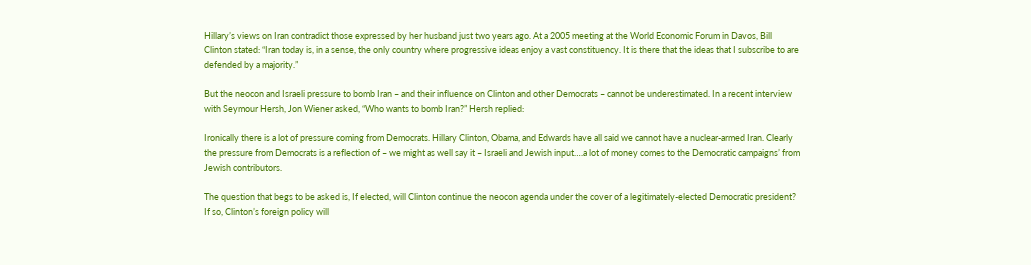Hillary’s views on Iran contradict those expressed by her husband just two years ago. At a 2005 meeting at the World Economic Forum in Davos, Bill Clinton stated: “Iran today is, in a sense, the only country where progressive ideas enjoy a vast constituency. It is there that the ideas that I subscribe to are defended by a majority.”

But the neocon and Israeli pressure to bomb Iran – and their influence on Clinton and other Democrats – cannot be underestimated. In a recent interview with Seymour Hersh, Jon Wiener asked, “Who wants to bomb Iran?” Hersh replied:

Ironically there is a lot of pressure coming from Democrats. Hillary Clinton, Obama, and Edwards have all said we cannot have a nuclear-armed Iran. Clearly the pressure from Democrats is a reflection of – we might as well say it – Israeli and Jewish input….a lot of money comes to the Democratic campaigns’ from Jewish contributors.

The question that begs to be asked is, If elected, will Clinton continue the neocon agenda under the cover of a legitimately-elected Democratic president? If so, Clinton’s foreign policy will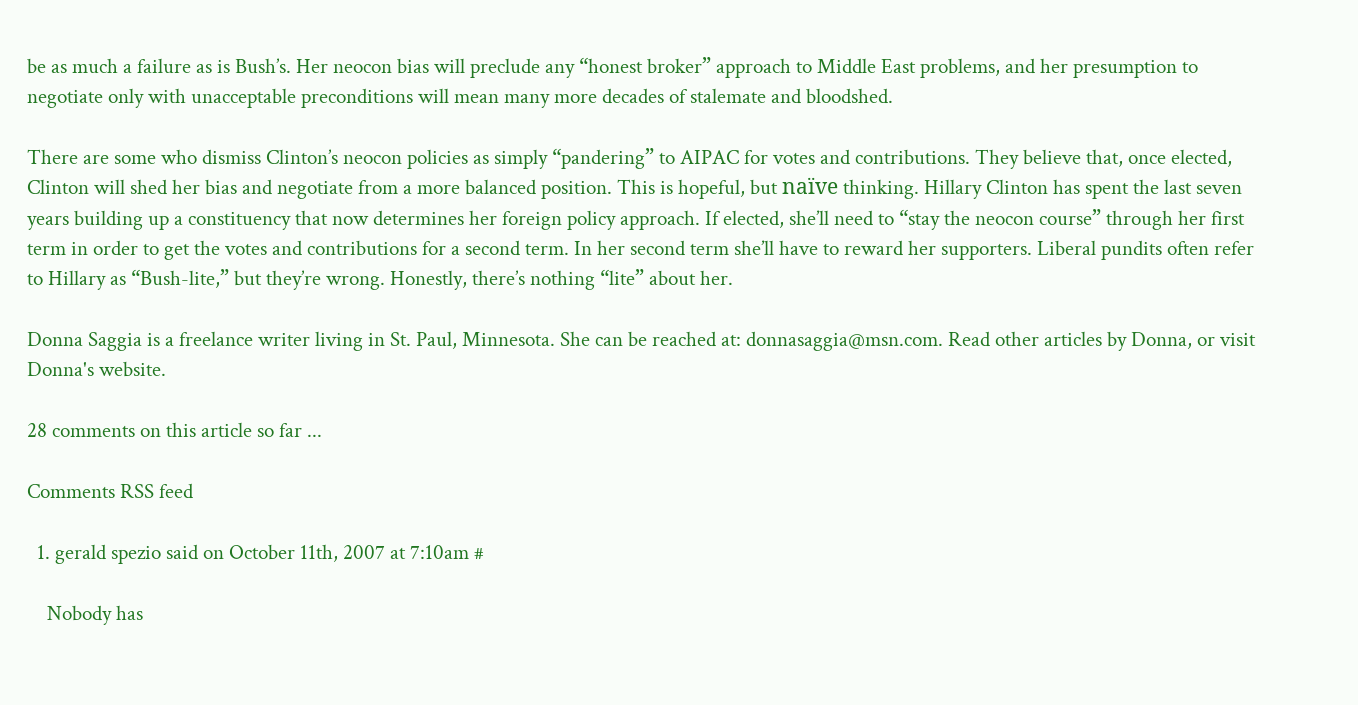be as much a failure as is Bush’s. Her neocon bias will preclude any “honest broker” approach to Middle East problems, and her presumption to negotiate only with unacceptable preconditions will mean many more decades of stalemate and bloodshed.

There are some who dismiss Clinton’s neocon policies as simply “pandering” to AIPAC for votes and contributions. They believe that, once elected, Clinton will shed her bias and negotiate from a more balanced position. This is hopeful, but naïve thinking. Hillary Clinton has spent the last seven years building up a constituency that now determines her foreign policy approach. If elected, she’ll need to “stay the neocon course” through her first term in order to get the votes and contributions for a second term. In her second term she’ll have to reward her supporters. Liberal pundits often refer to Hillary as “Bush-lite,” but they’re wrong. Honestly, there’s nothing “lite” about her.

Donna Saggia is a freelance writer living in St. Paul, Minnesota. She can be reached at: donnasaggia@msn.com. Read other articles by Donna, or visit Donna's website.

28 comments on this article so far ...

Comments RSS feed

  1. gerald spezio said on October 11th, 2007 at 7:10am #

    Nobody has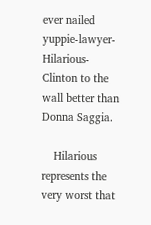ever nailed yuppie-lawyer-Hilarious-Clinton to the wall better than Donna Saggia.

    Hilarious represents the very worst that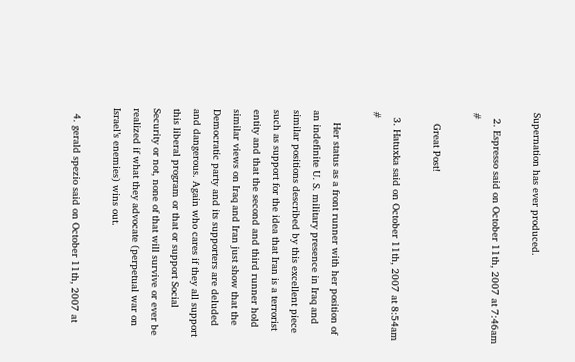Supernation has ever produced.

  2. Espresso said on October 11th, 2007 at 7:46am #

    Great Post!

  3. Hatuxka said on October 11th, 2007 at 8:54am #

    Her status as a front runner with her position of an indefinite U. S. military presence in Iraq and similar positions described by this excellent piece such as support for the idea that Iran is a terrorist entity and that the second and third runner hold similar views on Iraq and Iran just show that the Democratic party and its supporters are deluded and dangerous. Again who cares if they all support this liberal program or that or support Social Security or not, none of that will survive or ever be realized if what they advocate (perpetual war on Israel’s enemies) wins out.

  4. gerald spezio said on October 11th, 2007 at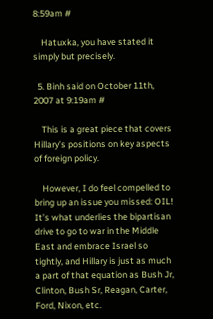8:59am #

    Hatuxka, you have stated it simply but precisely.

  5. Binh said on October 11th, 2007 at 9:19am #

    This is a great piece that covers Hillary’s positions on key aspects of foreign policy.

    However, I do feel compelled to bring up an issue you missed: OIL! It’s what underlies the bipartisan drive to go to war in the Middle East and embrace Israel so tightly, and Hillary is just as much a part of that equation as Bush Jr, Clinton, Bush Sr, Reagan, Carter, Ford, Nixon, etc.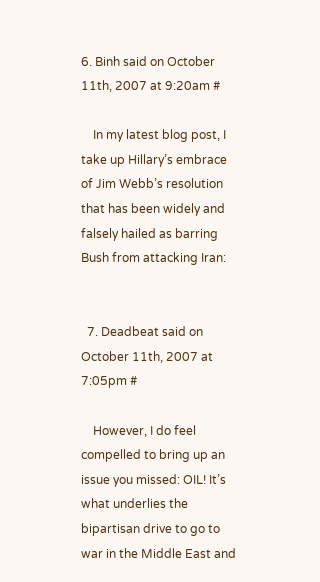6. Binh said on October 11th, 2007 at 9:20am #

    In my latest blog post, I take up Hillary’s embrace of Jim Webb’s resolution that has been widely and falsely hailed as barring Bush from attacking Iran:


  7. Deadbeat said on October 11th, 2007 at 7:05pm #

    However, I do feel compelled to bring up an issue you missed: OIL! It’s what underlies the bipartisan drive to go to war in the Middle East and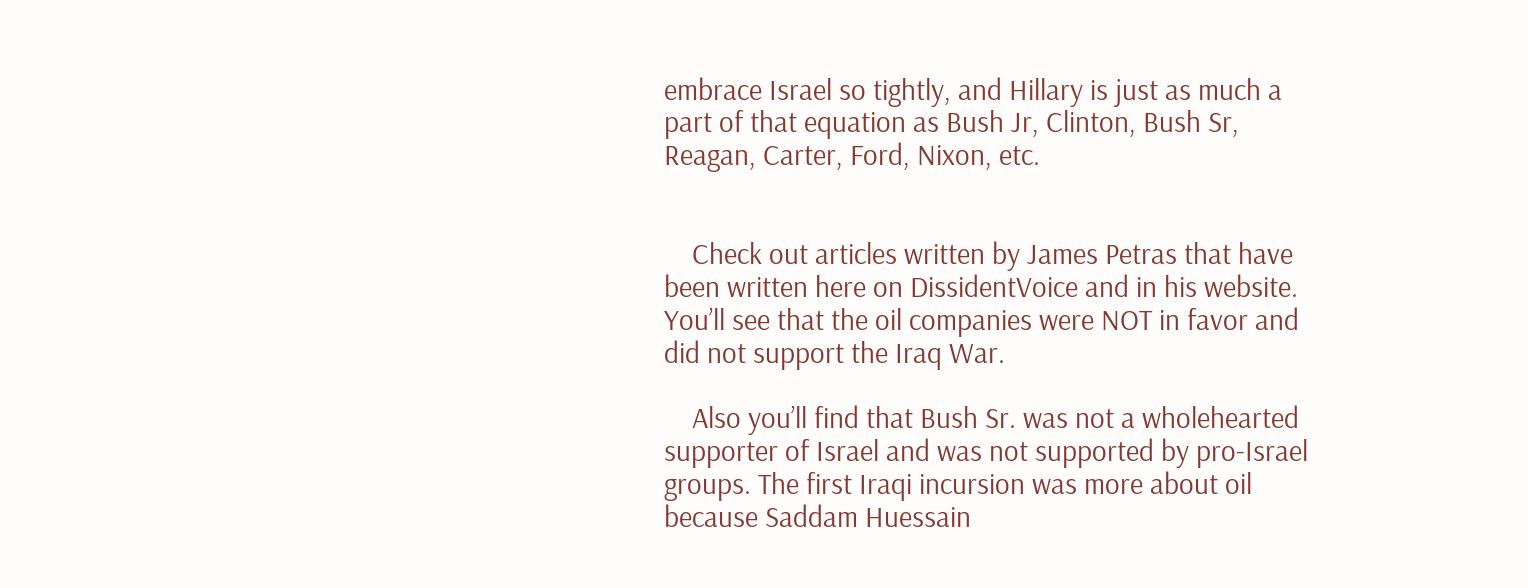embrace Israel so tightly, and Hillary is just as much a part of that equation as Bush Jr, Clinton, Bush Sr, Reagan, Carter, Ford, Nixon, etc.


    Check out articles written by James Petras that have been written here on DissidentVoice and in his website. You’ll see that the oil companies were NOT in favor and did not support the Iraq War.

    Also you’ll find that Bush Sr. was not a wholehearted supporter of Israel and was not supported by pro-Israel groups. The first Iraqi incursion was more about oil because Saddam Huessain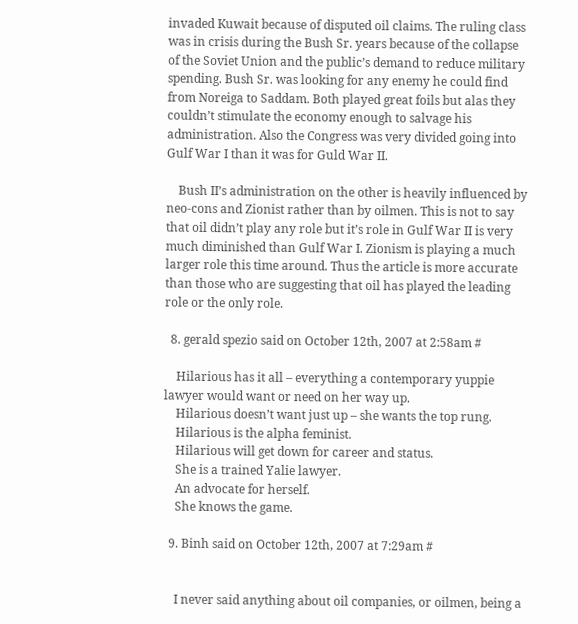invaded Kuwait because of disputed oil claims. The ruling class was in crisis during the Bush Sr. years because of the collapse of the Soviet Union and the public’s demand to reduce military spending. Bush Sr. was looking for any enemy he could find from Noreiga to Saddam. Both played great foils but alas they couldn’t stimulate the economy enough to salvage his administration. Also the Congress was very divided going into Gulf War I than it was for Guld War II.

    Bush II’s administration on the other is heavily influenced by neo-cons and Zionist rather than by oilmen. This is not to say that oil didn’t play any role but it’s role in Gulf War II is very much diminished than Gulf War I. Zionism is playing a much larger role this time around. Thus the article is more accurate than those who are suggesting that oil has played the leading role or the only role.

  8. gerald spezio said on October 12th, 2007 at 2:58am #

    Hilarious has it all – everything a contemporary yuppie lawyer would want or need on her way up.
    Hilarious doesn’t want just up – she wants the top rung.
    Hilarious is the alpha feminist.
    Hilarious will get down for career and status.
    She is a trained Yalie lawyer.
    An advocate for herself.
    She knows the game.

  9. Binh said on October 12th, 2007 at 7:29am #


    I never said anything about oil companies, or oilmen, being a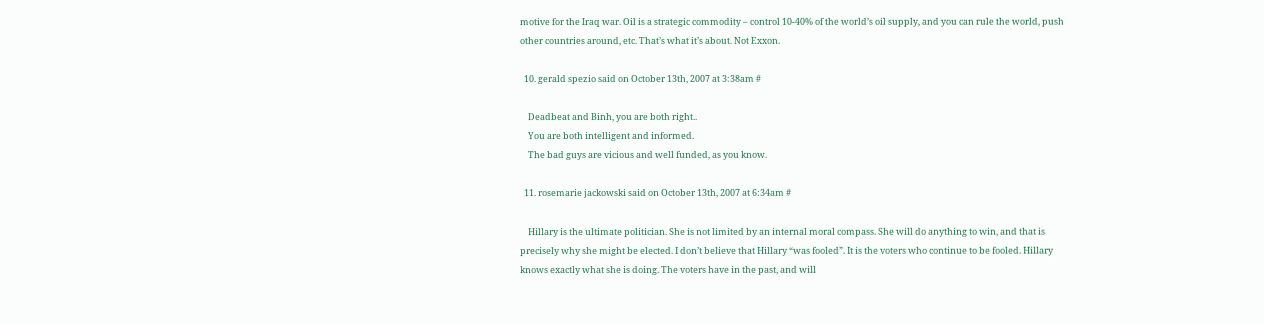motive for the Iraq war. Oil is a strategic commodity – control 10-40% of the world’s oil supply, and you can rule the world, push other countries around, etc. That’s what it’s about. Not Exxon.

  10. gerald spezio said on October 13th, 2007 at 3:38am #

    Deadbeat and Binh, you are both right..
    You are both intelligent and informed.
    The bad guys are vicious and well funded, as you know.

  11. rosemarie jackowski said on October 13th, 2007 at 6:34am #

    Hillary is the ultimate politician. She is not limited by an internal moral compass. She will do anything to win, and that is precisely why she might be elected. I don’t believe that Hillary “was fooled”. It is the voters who continue to be fooled. Hillary knows exactly what she is doing. The voters have in the past, and will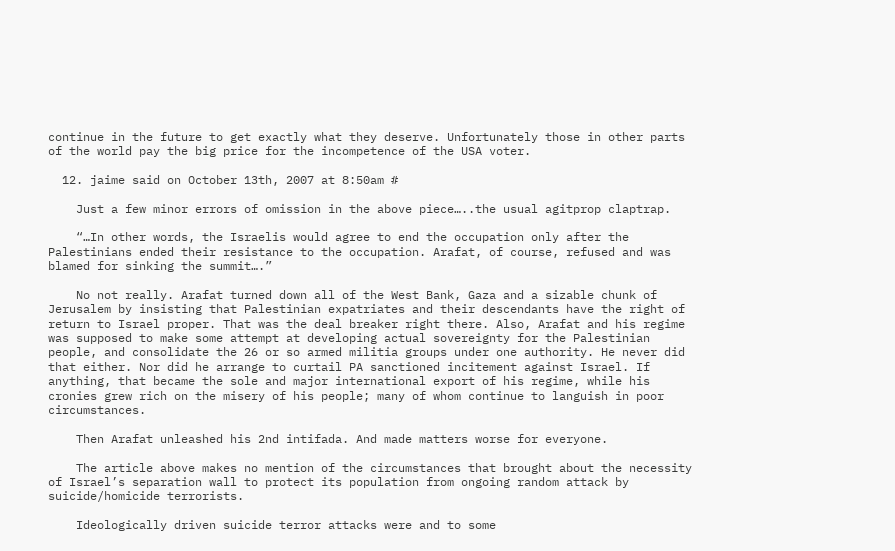continue in the future to get exactly what they deserve. Unfortunately those in other parts of the world pay the big price for the incompetence of the USA voter.

  12. jaime said on October 13th, 2007 at 8:50am #

    Just a few minor errors of omission in the above piece…..the usual agitprop claptrap.

    “…In other words, the Israelis would agree to end the occupation only after the Palestinians ended their resistance to the occupation. Arafat, of course, refused and was blamed for sinking the summit….”

    No not really. Arafat turned down all of the West Bank, Gaza and a sizable chunk of Jerusalem by insisting that Palestinian expatriates and their descendants have the right of return to Israel proper. That was the deal breaker right there. Also, Arafat and his regime was supposed to make some attempt at developing actual sovereignty for the Palestinian people, and consolidate the 26 or so armed militia groups under one authority. He never did that either. Nor did he arrange to curtail PA sanctioned incitement against Israel. If anything, that became the sole and major international export of his regime, while his cronies grew rich on the misery of his people; many of whom continue to languish in poor circumstances.

    Then Arafat unleashed his 2nd intifada. And made matters worse for everyone.

    The article above makes no mention of the circumstances that brought about the necessity of Israel’s separation wall to protect its population from ongoing random attack by suicide/homicide terrorists.

    Ideologically driven suicide terror attacks were and to some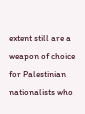extent still are a weapon of choice for Palestinian nationalists who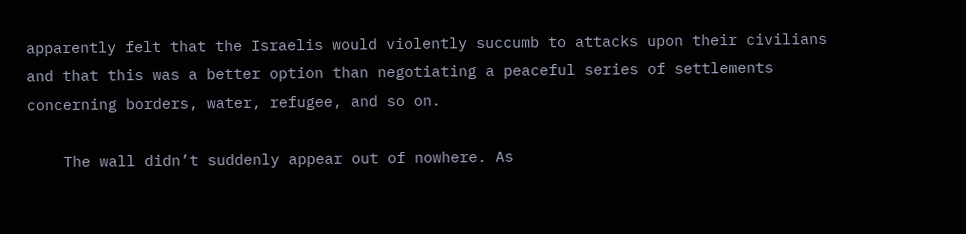apparently felt that the Israelis would violently succumb to attacks upon their civilians and that this was a better option than negotiating a peaceful series of settlements concerning borders, water, refugee, and so on.

    The wall didn’t suddenly appear out of nowhere. As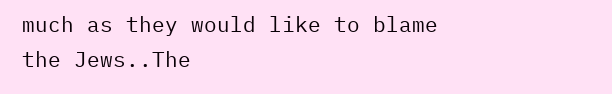much as they would like to blame the Jews..The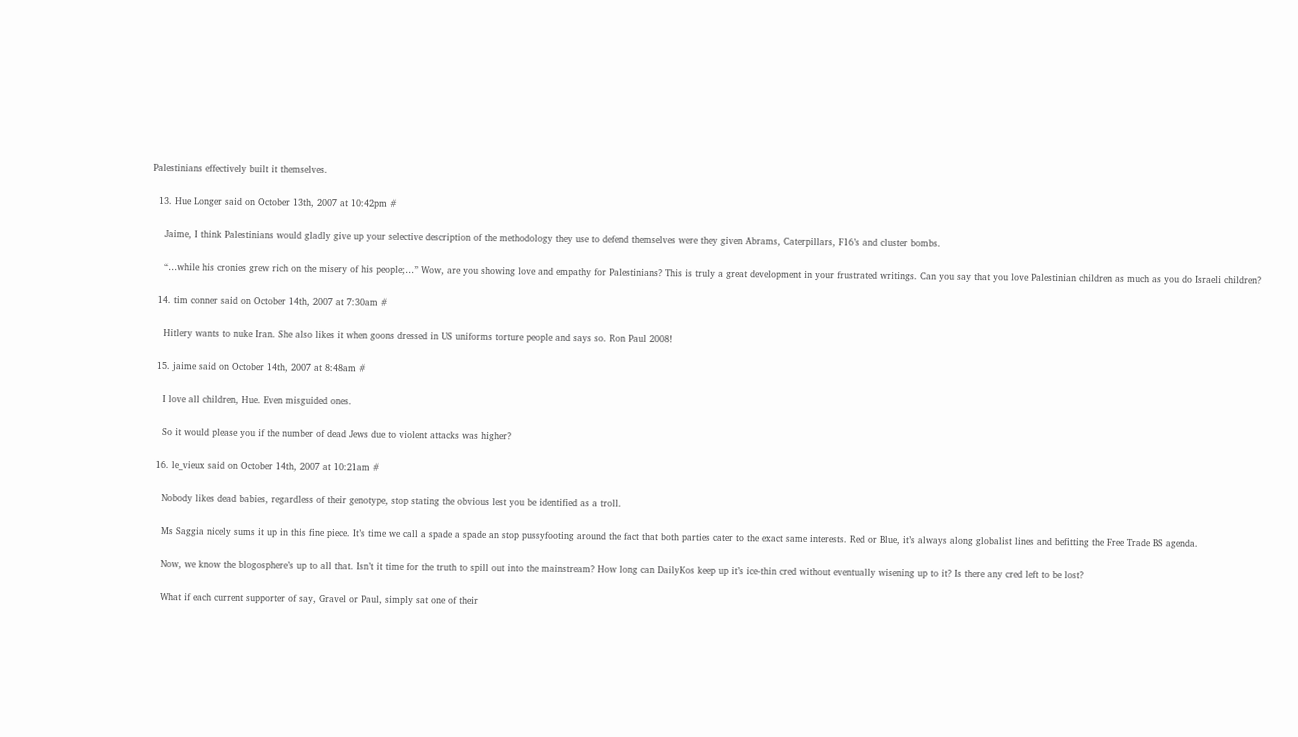Palestinians effectively built it themselves.

  13. Hue Longer said on October 13th, 2007 at 10:42pm #

    Jaime, I think Palestinians would gladly give up your selective description of the methodology they use to defend themselves were they given Abrams, Caterpillars, F16’s and cluster bombs.

    “…while his cronies grew rich on the misery of his people;…” Wow, are you showing love and empathy for Palestinians? This is truly a great development in your frustrated writings. Can you say that you love Palestinian children as much as you do Israeli children?

  14. tim conner said on October 14th, 2007 at 7:30am #

    Hitlery wants to nuke Iran. She also likes it when goons dressed in US uniforms torture people and says so. Ron Paul 2008!

  15. jaime said on October 14th, 2007 at 8:48am #

    I love all children, Hue. Even misguided ones.

    So it would please you if the number of dead Jews due to violent attacks was higher?

  16. le_vieux said on October 14th, 2007 at 10:21am #

    Nobody likes dead babies, regardless of their genotype, stop stating the obvious lest you be identified as a troll.

    Ms Saggia nicely sums it up in this fine piece. It’s time we call a spade a spade an stop pussyfooting around the fact that both parties cater to the exact same interests. Red or Blue, it’s always along globalist lines and befitting the Free Trade BS agenda.

    Now, we know the blogosphere’s up to all that. Isn’t it time for the truth to spill out into the mainstream? How long can DailyKos keep up it’s ice-thin cred without eventually wisening up to it? Is there any cred left to be lost?

    What if each current supporter of say, Gravel or Paul, simply sat one of their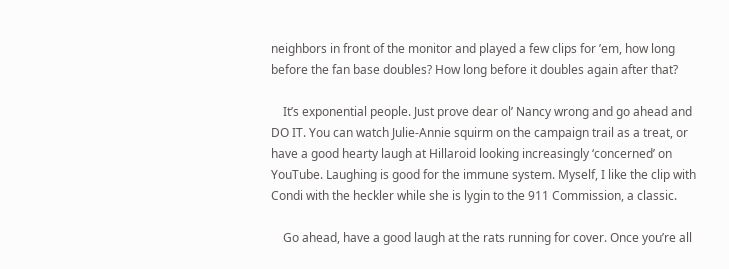neighbors in front of the monitor and played a few clips for ’em, how long before the fan base doubles? How long before it doubles again after that?

    It’s exponential people. Just prove dear ol’ Nancy wrong and go ahead and DO IT. You can watch Julie-Annie squirm on the campaign trail as a treat, or have a good hearty laugh at Hillaroid looking increasingly ‘concerned’ on YouTube. Laughing is good for the immune system. Myself, I like the clip with Condi with the heckler while she is lygin to the 911 Commission, a classic.

    Go ahead, have a good laugh at the rats running for cover. Once you’re all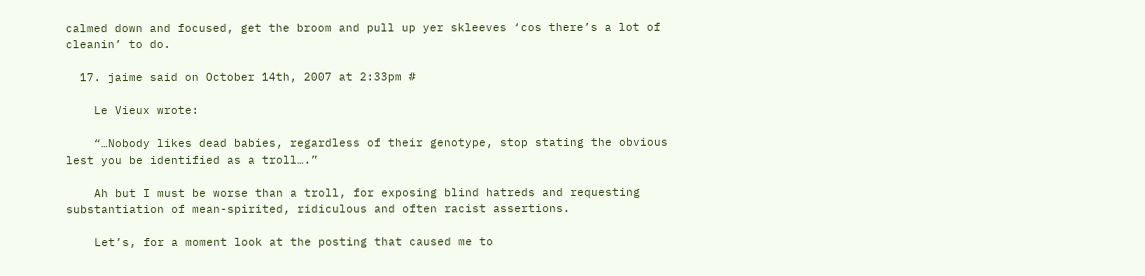calmed down and focused, get the broom and pull up yer skleeves ‘cos there’s a lot of cleanin’ to do.

  17. jaime said on October 14th, 2007 at 2:33pm #

    Le Vieux wrote:

    “…Nobody likes dead babies, regardless of their genotype, stop stating the obvious lest you be identified as a troll….”

    Ah but I must be worse than a troll, for exposing blind hatreds and requesting substantiation of mean-spirited, ridiculous and often racist assertions.

    Let’s, for a moment look at the posting that caused me to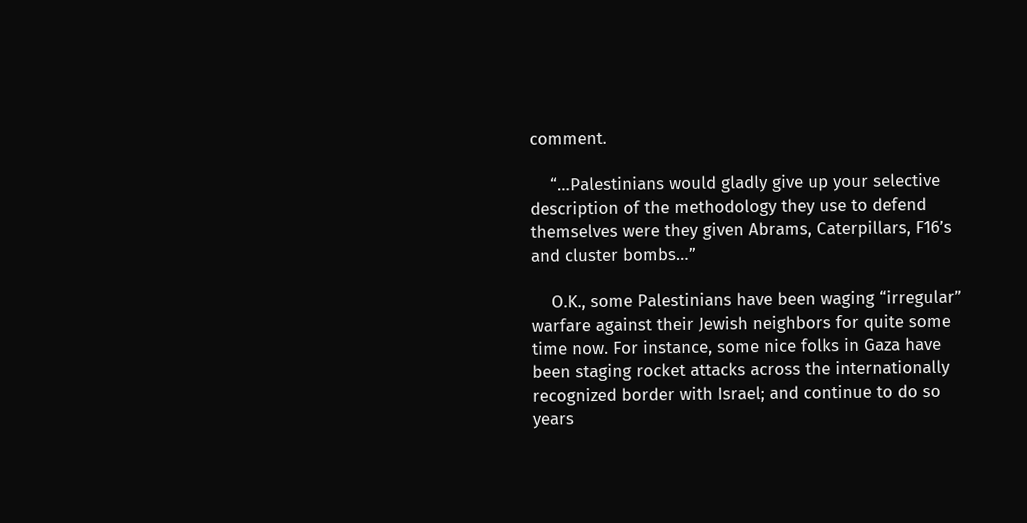comment.

    “…Palestinians would gladly give up your selective description of the methodology they use to defend themselves were they given Abrams, Caterpillars, F16’s and cluster bombs…”

    O.K., some Palestinians have been waging “irregular” warfare against their Jewish neighbors for quite some time now. For instance, some nice folks in Gaza have been staging rocket attacks across the internationally recognized border with Israel; and continue to do so years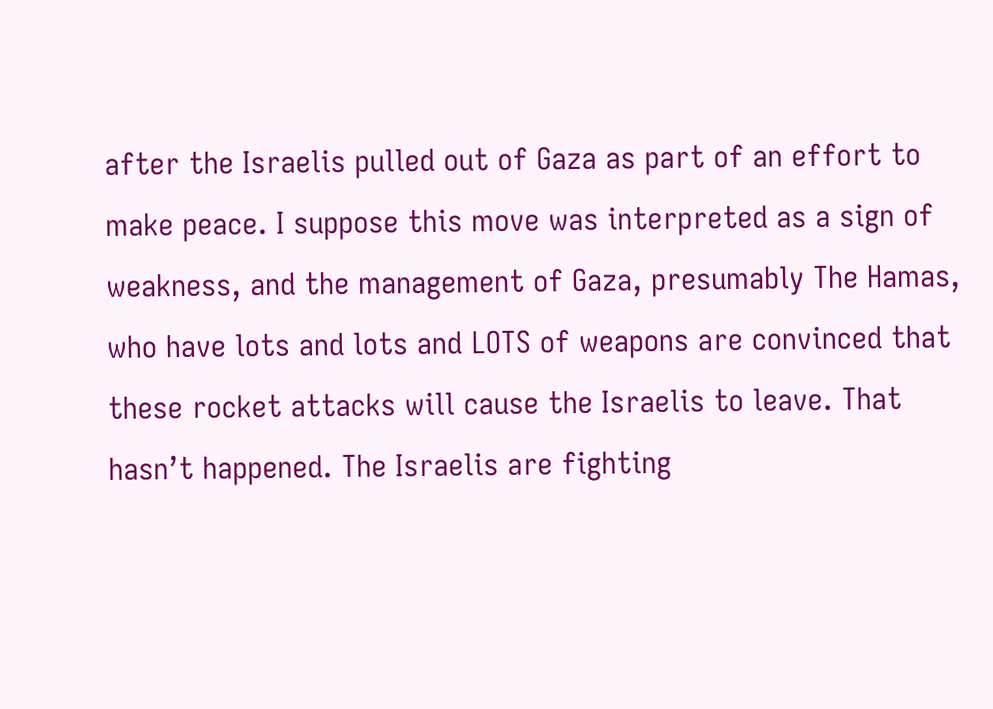after the Israelis pulled out of Gaza as part of an effort to make peace. I suppose this move was interpreted as a sign of weakness, and the management of Gaza, presumably The Hamas, who have lots and lots and LOTS of weapons are convinced that these rocket attacks will cause the Israelis to leave. That hasn’t happened. The Israelis are fighting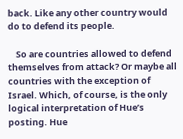back. Like any other country would do to defend its people.

    So are countries allowed to defend themselves from attack? Or maybe all countries with the exception of Israel. Which, of course, is the only logical interpretation of Hue’s posting. Hue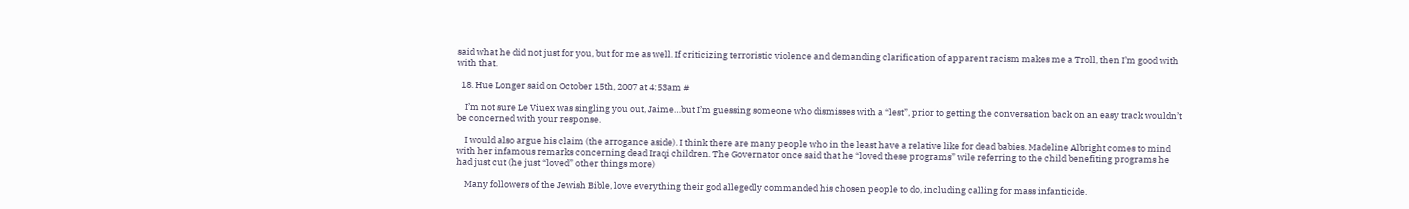said what he did not just for you, but for me as well. If criticizing terroristic violence and demanding clarification of apparent racism makes me a Troll, then I’m good with with that.

  18. Hue Longer said on October 15th, 2007 at 4:53am #

    I’m not sure Le Viuex was singling you out, Jaime…but I’m guessing someone who dismisses with a “lest”, prior to getting the conversation back on an easy track wouldn’t be concerned with your response.

    I would also argue his claim (the arrogance aside). I think there are many people who in the least have a relative like for dead babies. Madeline Albright comes to mind with her infamous remarks concerning dead Iraqi children. The Governator once said that he “loved these programs” wile referring to the child benefiting programs he had just cut (he just “loved” other things more)

    Many followers of the Jewish Bible, love everything their god allegedly commanded his chosen people to do, including calling for mass infanticide.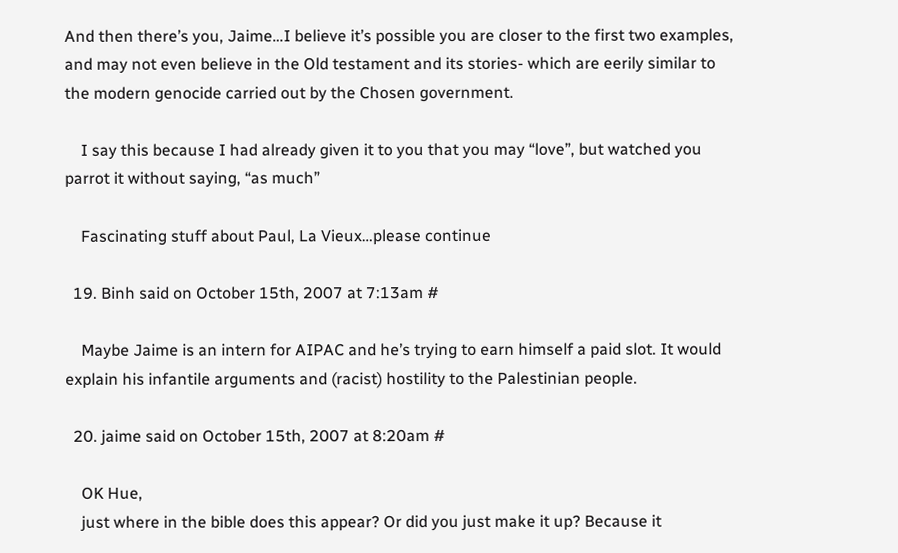And then there’s you, Jaime…I believe it’s possible you are closer to the first two examples, and may not even believe in the Old testament and its stories- which are eerily similar to the modern genocide carried out by the Chosen government.

    I say this because I had already given it to you that you may “love”, but watched you parrot it without saying, “as much”

    Fascinating stuff about Paul, La Vieux…please continue

  19. Binh said on October 15th, 2007 at 7:13am #

    Maybe Jaime is an intern for AIPAC and he’s trying to earn himself a paid slot. It would explain his infantile arguments and (racist) hostility to the Palestinian people.

  20. jaime said on October 15th, 2007 at 8:20am #

    OK Hue,
    just where in the bible does this appear? Or did you just make it up? Because it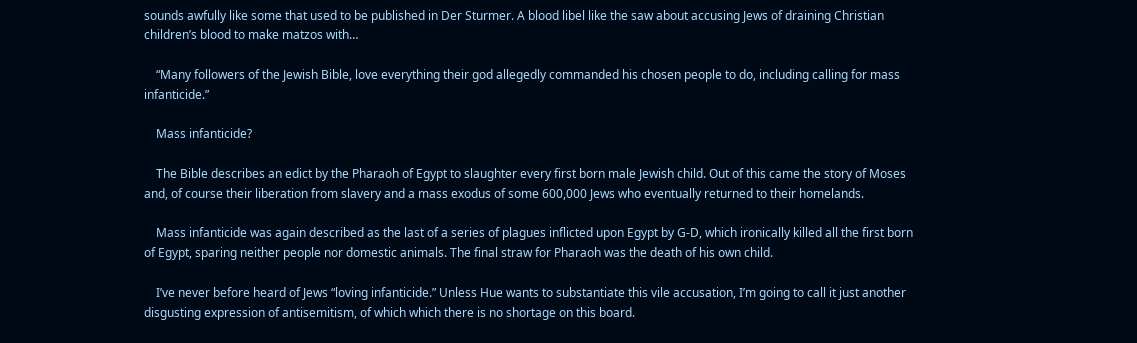sounds awfully like some that used to be published in Der Sturmer. A blood libel like the saw about accusing Jews of draining Christian children’s blood to make matzos with…

    “Many followers of the Jewish Bible, love everything their god allegedly commanded his chosen people to do, including calling for mass infanticide.”

    Mass infanticide?

    The Bible describes an edict by the Pharaoh of Egypt to slaughter every first born male Jewish child. Out of this came the story of Moses and, of course their liberation from slavery and a mass exodus of some 600,000 Jews who eventually returned to their homelands.

    Mass infanticide was again described as the last of a series of plagues inflicted upon Egypt by G-D, which ironically killed all the first born of Egypt, sparing neither people nor domestic animals. The final straw for Pharaoh was the death of his own child.

    I’ve never before heard of Jews “loving infanticide.” Unless Hue wants to substantiate this vile accusation, I’m going to call it just another disgusting expression of antisemitism, of which which there is no shortage on this board.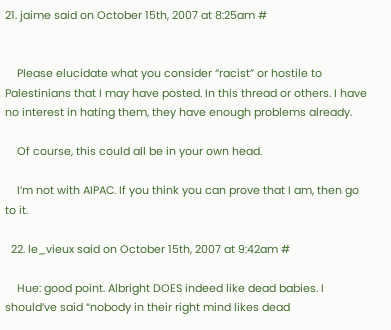21. jaime said on October 15th, 2007 at 8:25am #


    Please elucidate what you consider “racist” or hostile to Palestinians that I may have posted. In this thread or others. I have no interest in hating them, they have enough problems already.

    Of course, this could all be in your own head.

    I’m not with AIPAC. If you think you can prove that I am, then go to it.

  22. le_vieux said on October 15th, 2007 at 9:42am #

    Hue: good point. Albright DOES indeed like dead babies. I should’ve said “nobody in their right mind likes dead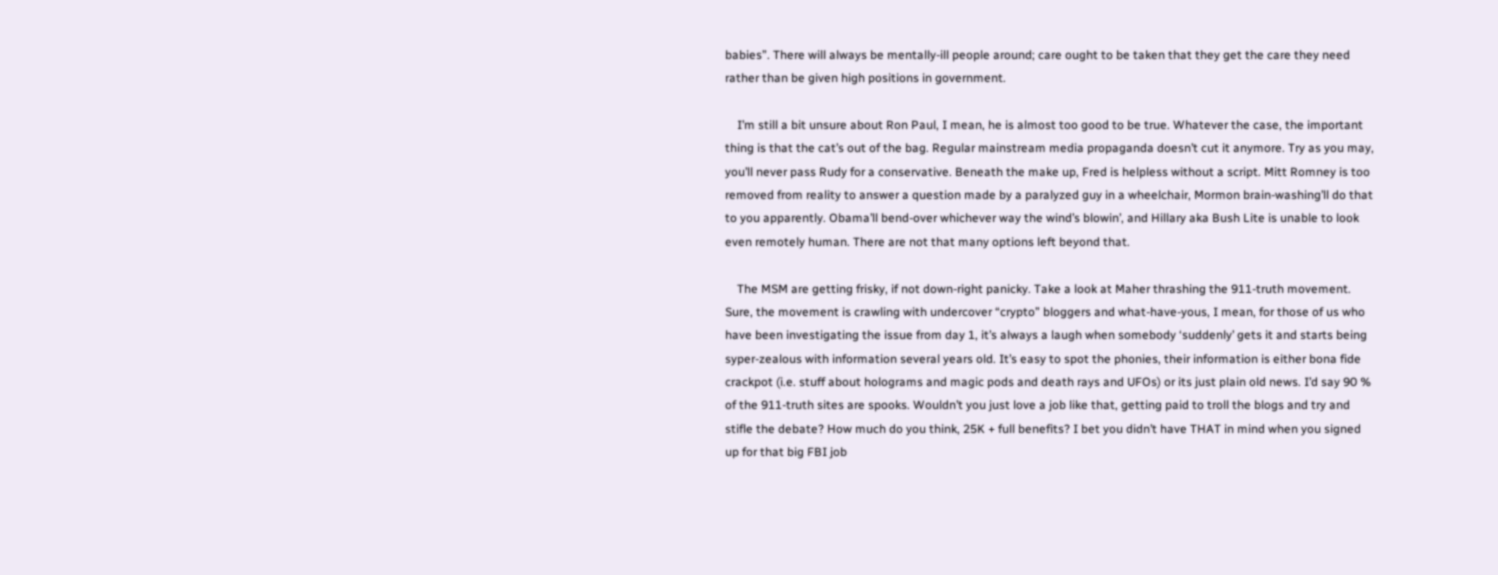babies”. There will always be mentally-ill people around; care ought to be taken that they get the care they need rather than be given high positions in government.

    I’m still a bit unsure about Ron Paul, I mean, he is almost too good to be true. Whatever the case, the important thing is that the cat’s out of the bag. Regular mainstream media propaganda doesn’t cut it anymore. Try as you may, you’ll never pass Rudy for a conservative. Beneath the make up, Fred is helpless without a script. Mitt Romney is too removed from reality to answer a question made by a paralyzed guy in a wheelchair, Mormon brain-washing’ll do that to you apparently. Obama’ll bend-over whichever way the wind’s blowin’, and Hillary aka Bush Lite is unable to look even remotely human. There are not that many options left beyond that.

    The MSM are getting frisky, if not down-right panicky. Take a look at Maher thrashing the 911-truth movement. Sure, the movement is crawling with undercover “crypto” bloggers and what-have-yous, I mean, for those of us who have been investigating the issue from day 1, it’s always a laugh when somebody ‘suddenly’ gets it and starts being syper-zealous with information several years old. It’s easy to spot the phonies, their information is either bona fide crackpot (i.e. stuff about holograms and magic pods and death rays and UFOs) or its just plain old news. I’d say 90 % of the 911-truth sites are spooks. Wouldn’t you just love a job like that, getting paid to troll the blogs and try and stifle the debate? How much do you think, 25K + full benefits? I bet you didn’t have THAT in mind when you signed up for that big FBI job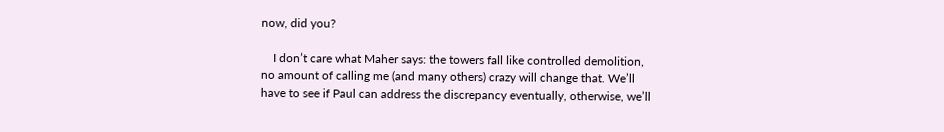now, did you?

    I don’t care what Maher says: the towers fall like controlled demolition, no amount of calling me (and many others) crazy will change that. We’ll have to see if Paul can address the discrepancy eventually, otherwise, we’ll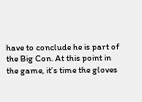have to conclude he is part of the Big Con. At this point in the game, it’s time the gloves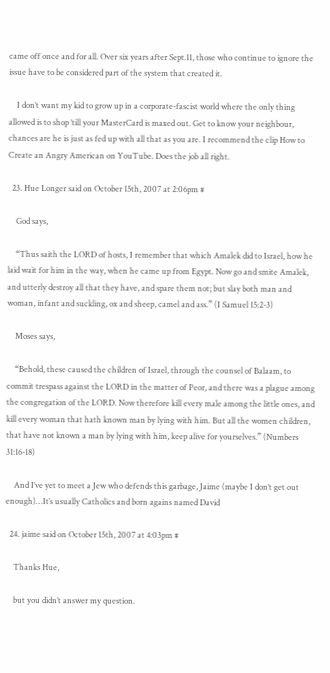came off once and for all. Over six years after Sept.11, those who continue to ignore the issue have to be considered part of the system that created it.

    I don’t want my kid to grow up in a corporate-fascist world where the only thing allowed is to shop ’till your MasterCard is maxed out. Get to know your neighbour, chances are he is just as fed up with all that as you are. I recommend the clip How to Create an Angry American on YouTube. Does the job all right.

  23. Hue Longer said on October 15th, 2007 at 2:06pm #

    God says,

    “Thus saith the LORD of hosts, I remember that which Amalek did to Israel, how he laid wait for him in the way, when he came up from Egypt. Now go and smite Amalek, and utterly destroy all that they have, and spare them not; but slay both man and woman, infant and suckling, ox and sheep, camel and ass.” (I Samuel 15:2-3)

    Moses says,

    “Behold, these caused the children of Israel, through the counsel of Balaam, to commit trespass against the LORD in the matter of Peor, and there was a plague among the congregation of the LORD. Now therefore kill every male among the little ones, and kill every woman that hath known man by lying with him. But all the women children, that have not known a man by lying with him, keep alive for yourselves.” (Numbers 31:16-18)

    And I’ve yet to meet a Jew who defends this garbage, Jaime (maybe I don’t get out enough)…It’s usually Catholics and born agains named David

  24. jaime said on October 15th, 2007 at 4:03pm #

    Thanks Hue,

    but you didn’t answer my question.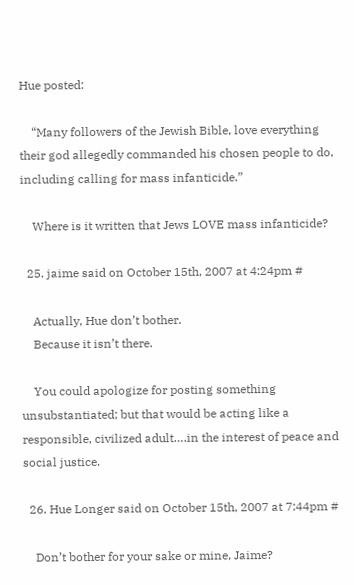Hue posted:

    “Many followers of the Jewish Bible, love everything their god allegedly commanded his chosen people to do, including calling for mass infanticide.”

    Where is it written that Jews LOVE mass infanticide?

  25. jaime said on October 15th, 2007 at 4:24pm #

    Actually, Hue don’t bother.
    Because it isn’t there.

    You could apologize for posting something unsubstantiated; but that would be acting like a responsible, civilized adult….in the interest of peace and social justice.

  26. Hue Longer said on October 15th, 2007 at 7:44pm #

    Don’t bother for your sake or mine, Jaime?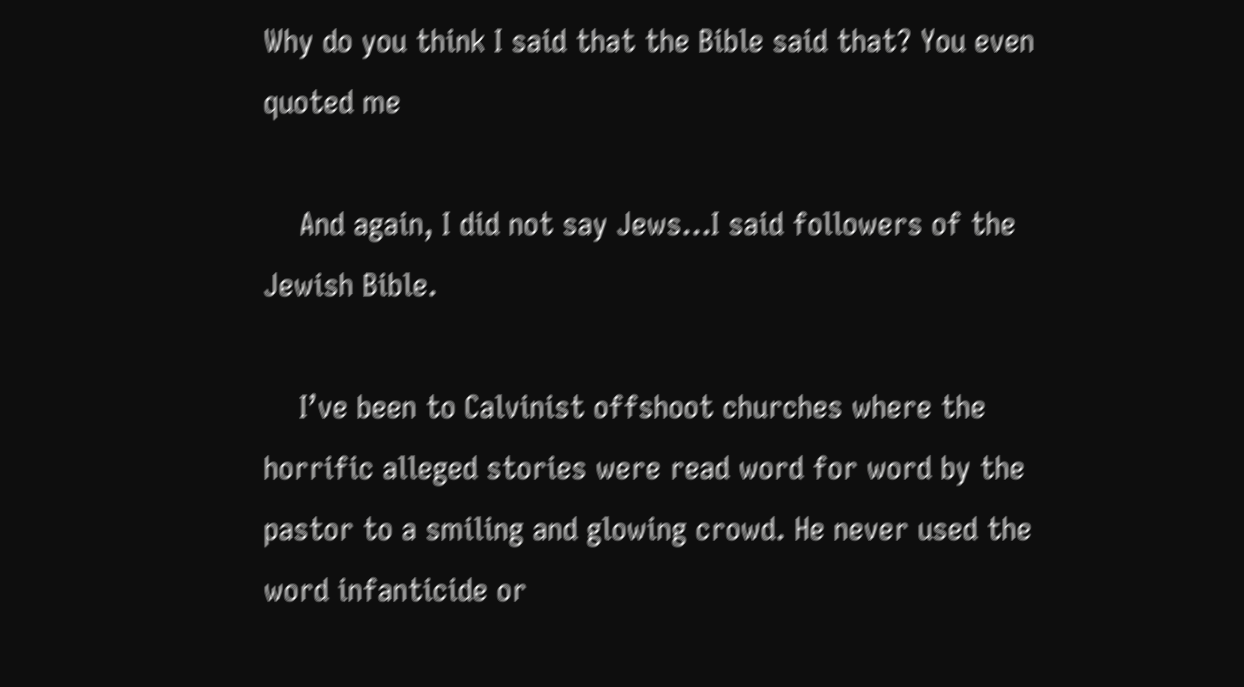Why do you think I said that the Bible said that? You even quoted me

    And again, I did not say Jews…I said followers of the Jewish Bible.

    I’ve been to Calvinist offshoot churches where the horrific alleged stories were read word for word by the pastor to a smiling and glowing crowd. He never used the word infanticide or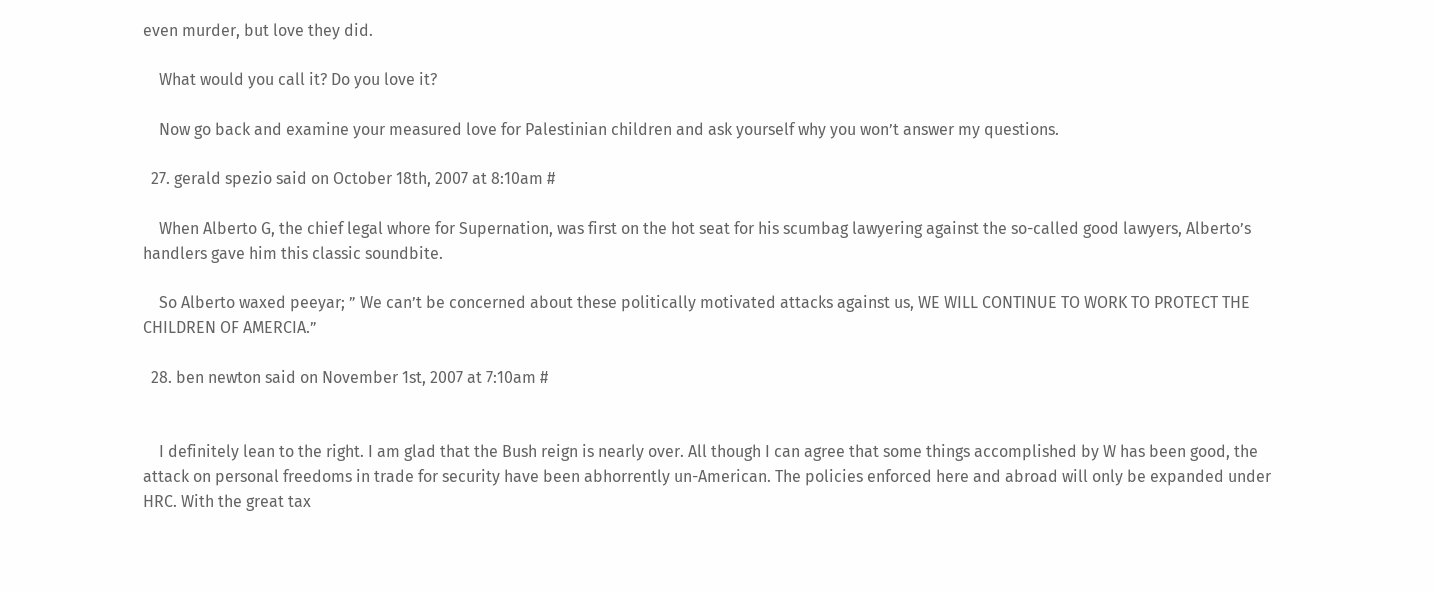even murder, but love they did.

    What would you call it? Do you love it?

    Now go back and examine your measured love for Palestinian children and ask yourself why you won’t answer my questions.

  27. gerald spezio said on October 18th, 2007 at 8:10am #

    When Alberto G, the chief legal whore for Supernation, was first on the hot seat for his scumbag lawyering against the so-called good lawyers, Alberto’s handlers gave him this classic soundbite.

    So Alberto waxed peeyar; ” We can’t be concerned about these politically motivated attacks against us, WE WILL CONTINUE TO WORK TO PROTECT THE CHILDREN OF AMERCIA.”

  28. ben newton said on November 1st, 2007 at 7:10am #


    I definitely lean to the right. I am glad that the Bush reign is nearly over. All though I can agree that some things accomplished by W has been good, the attack on personal freedoms in trade for security have been abhorrently un-American. The policies enforced here and abroad will only be expanded under HRC. With the great tax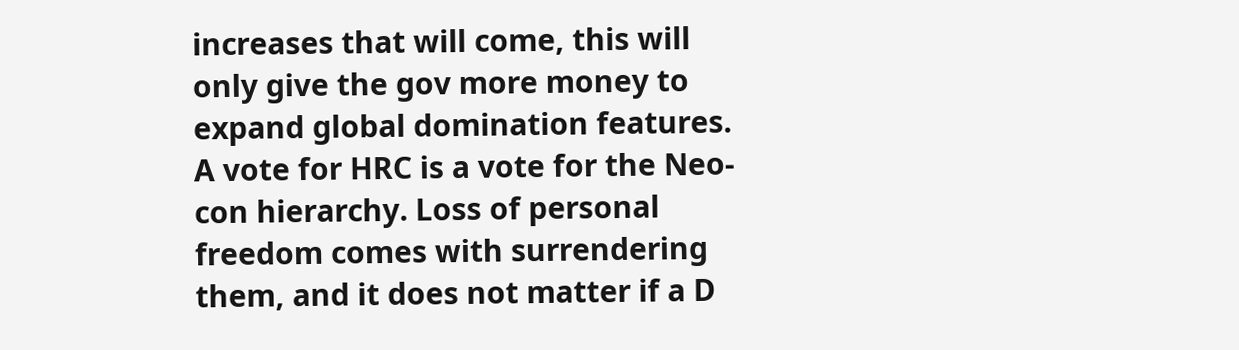increases that will come, this will only give the gov more money to expand global domination features. A vote for HRC is a vote for the Neo-con hierarchy. Loss of personal freedom comes with surrendering them, and it does not matter if a D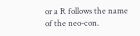or a R follows the name of the neo-con.